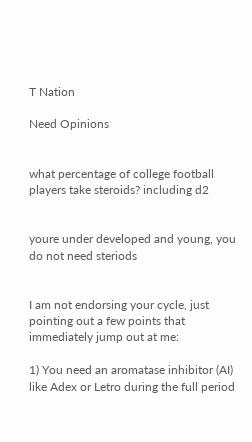T Nation

Need Opinions


what percentage of college football players take steroids? including d2


youre under developed and young, you do not need steriods


I am not endorsing your cycle, just pointing out a few points that immediately jump out at me:

1) You need an aromatase inhibitor (AI) like Adex or Letro during the full period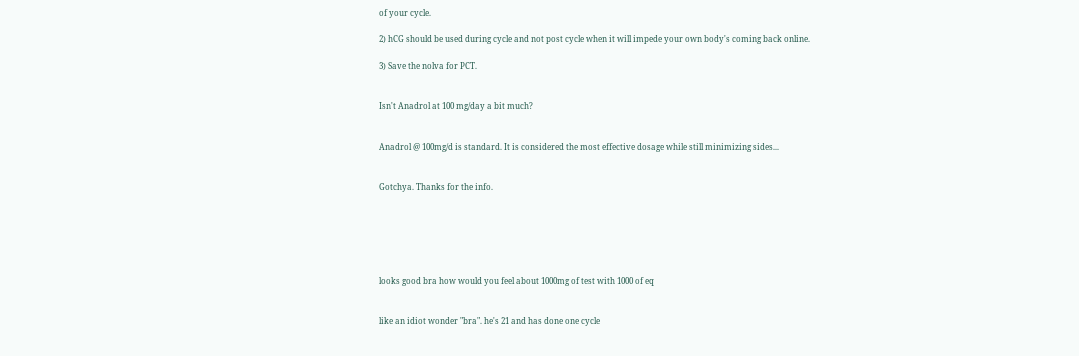of your cycle.

2) hCG should be used during cycle and not post cycle when it will impede your own body's coming back online.

3) Save the nolva for PCT.


Isn't Anadrol at 100 mg/day a bit much?


Anadrol @ 100mg/d is standard. It is considered the most effective dosage while still minimizing sides...


Gotchya. Thanks for the info.






looks good bra how would you feel about 1000mg of test with 1000 of eq


like an idiot wonder "bra". he's 21 and has done one cycle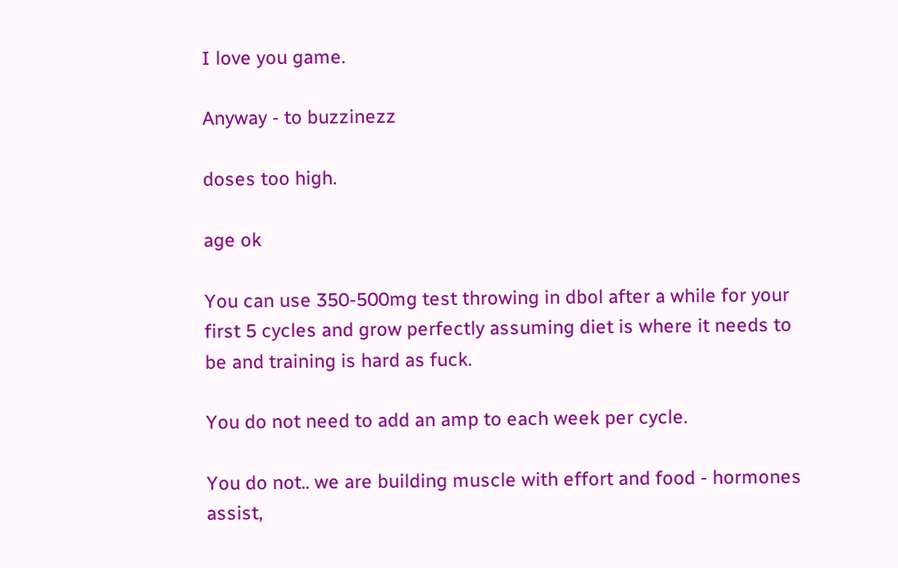I love you game.

Anyway - to buzzinezz

doses too high.

age ok

You can use 350-500mg test throwing in dbol after a while for your first 5 cycles and grow perfectly assuming diet is where it needs to be and training is hard as fuck.

You do not need to add an amp to each week per cycle.

You do not.. we are building muscle with effort and food - hormones assist,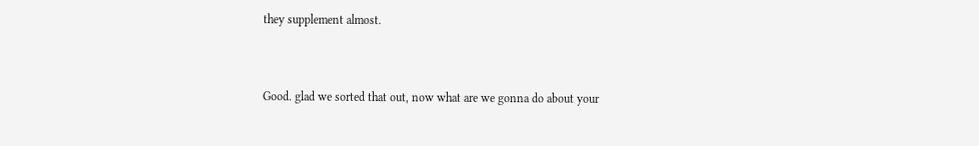they supplement almost.


Good. glad we sorted that out, now what are we gonna do about your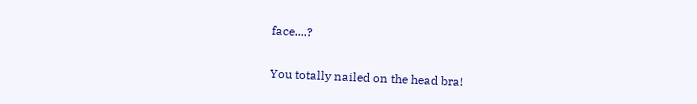face....?


You totally nailed on the head bra!